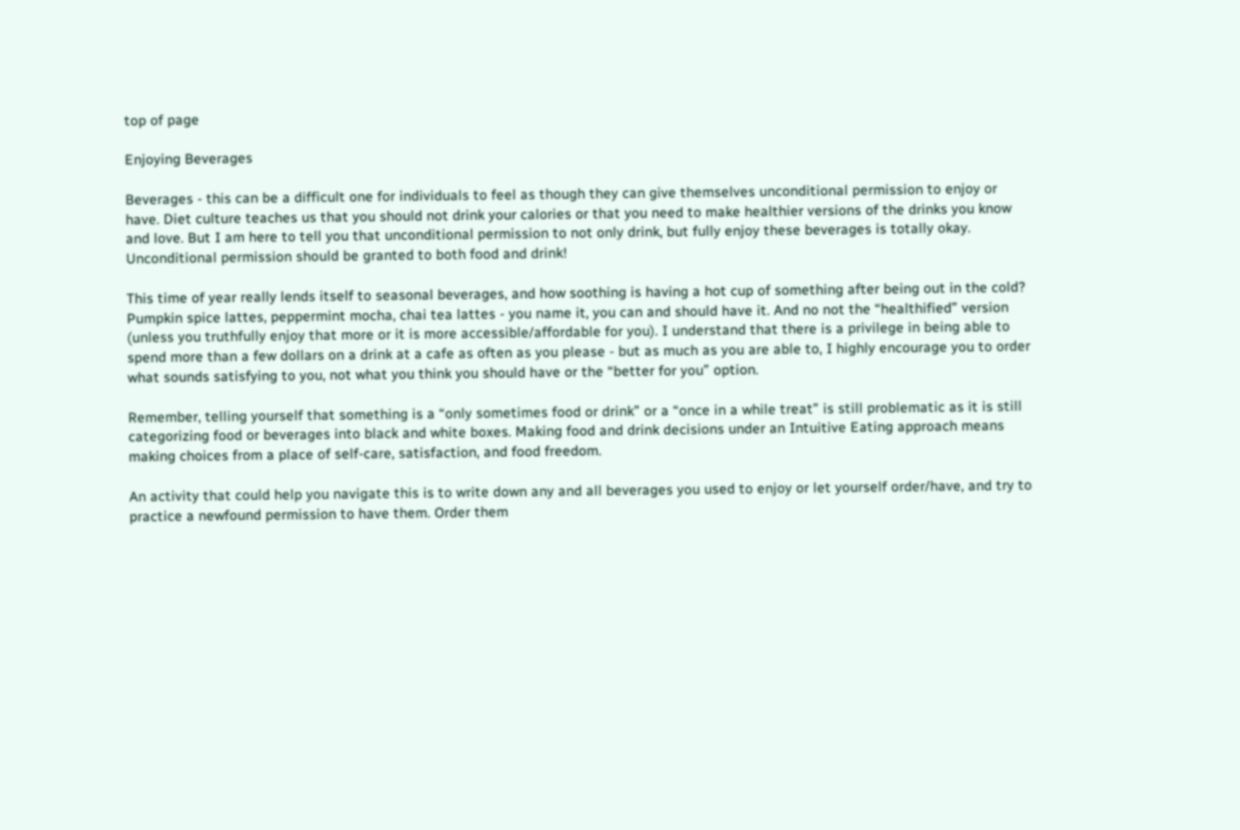top of page

Enjoying Beverages

Beverages - this can be a difficult one for individuals to feel as though they can give themselves unconditional permission to enjoy or have. Diet culture teaches us that you should not drink your calories or that you need to make healthier versions of the drinks you know and love. But I am here to tell you that unconditional permission to not only drink, but fully enjoy these beverages is totally okay. Unconditional permission should be granted to both food and drink!

This time of year really lends itself to seasonal beverages, and how soothing is having a hot cup of something after being out in the cold? Pumpkin spice lattes, peppermint mocha, chai tea lattes - you name it, you can and should have it. And no not the “healthified” version (unless you truthfully enjoy that more or it is more accessible/affordable for you). I understand that there is a privilege in being able to spend more than a few dollars on a drink at a cafe as often as you please - but as much as you are able to, I highly encourage you to order what sounds satisfying to you, not what you think you should have or the “better for you” option.

Remember, telling yourself that something is a “only sometimes food or drink” or a “once in a while treat” is still problematic as it is still categorizing food or beverages into black and white boxes. Making food and drink decisions under an Intuitive Eating approach means making choices from a place of self-care, satisfaction, and food freedom.

An activity that could help you navigate this is to write down any and all beverages you used to enjoy or let yourself order/have, and try to practice a newfound permission to have them. Order them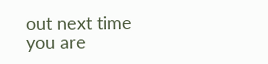out next time you are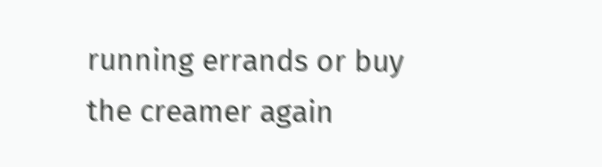running errands or buy the creamer again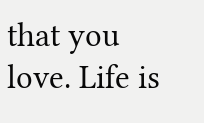that you love. Life is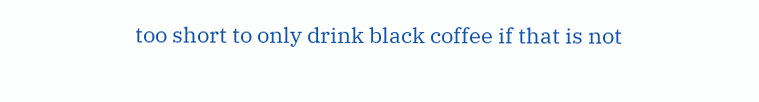too short to only drink black coffee if that is not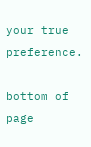your true preference.

bottom of page